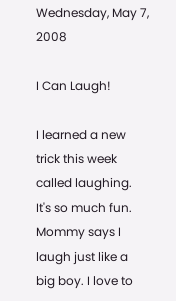Wednesday, May 7, 2008

I Can Laugh!

I learned a new trick this week called laughing. It's so much fun. Mommy says I laugh just like a big boy. I love to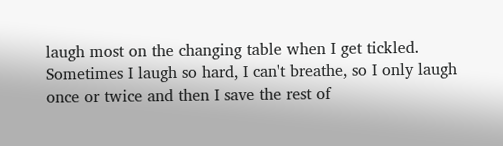laugh most on the changing table when I get tickled. Sometimes I laugh so hard, I can't breathe, so I only laugh once or twice and then I save the rest of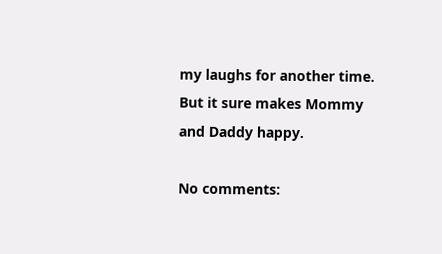my laughs for another time. But it sure makes Mommy and Daddy happy.

No comments: